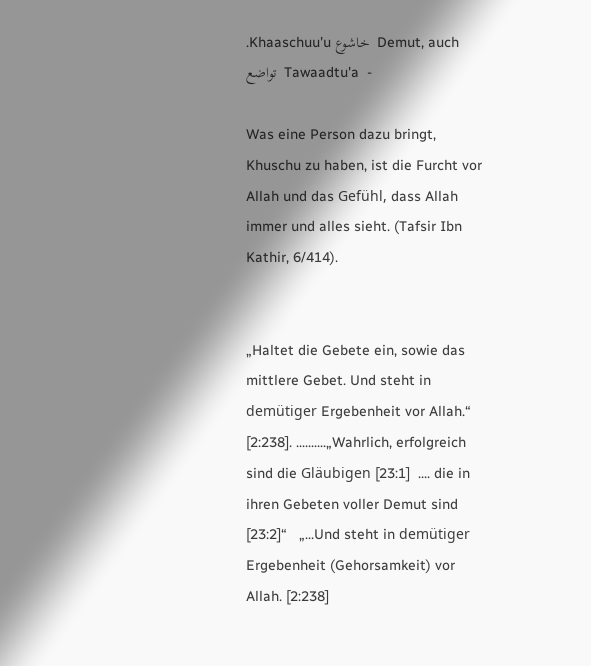.Khaaschuu'u خاشوع  Demut, auch تواضع  Tawaadtu'a  -

Was eine Person dazu bringt, Khuschu zu haben, ist die Furcht vor Allah und das Gefühl, dass Allah immer und alles sieht. (Tafsir Ibn Kathir, 6/414).


„Haltet die Gebete ein, sowie das mittlere Gebet. Und steht in demütiger Ergebenheit vor Allah.“ [2:238]. ..........„Wahrlich, erfolgreich sind die Gläubigen [23:1]  .... die in ihren Gebeten voller Demut sind [23:2]“   „...Und steht in demütiger Ergebenheit (Gehorsamkeit) vor Allah. [2:238]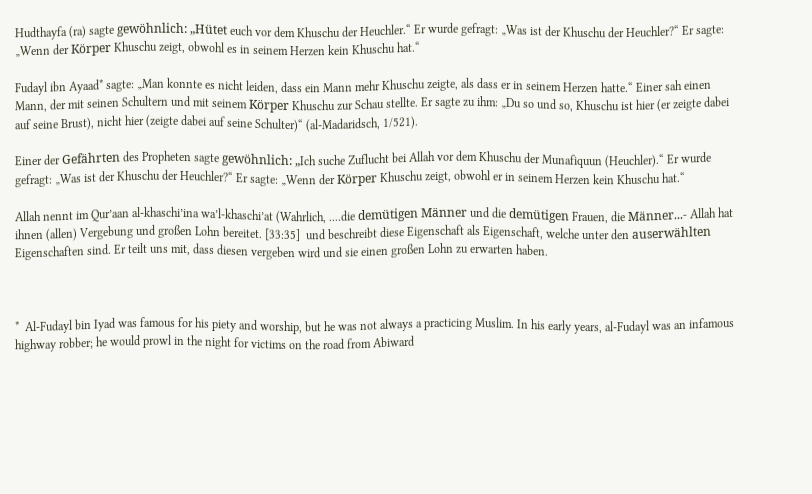Hudthayfa (ra) sagte gewöhnlich: „Hütet euch vor dem Khuschu der Heuchler.“ Er wurde gefragt: „Was ist der Khuschu der Heuchler?“ Er sagte: „Wenn der Körper Khuschu zeigt, obwohl es in seinem Herzen kein Khuschu hat.“

Fudayl ibn Ayaad* sagte: „Man konnte es nicht leiden, dass ein Mann mehr Khuschu zeigte, als dass er in seinem Herzen hatte.“ Einer sah einen Mann, der mit seinen Schultern und mit seinem Körper Khuschu zur Schau stellte. Er sagte zu ihm: „Du so und so, Khuschu ist hier (er zeigte dabei auf seine Brust), nicht hier (zeigte dabei auf seine Schulter)“ (al-Madaridsch, 1/521).

Einer der Gefährten des Propheten sagte gewöhnlich: „Ich suche Zuflucht bei Allah vor dem Khuschu der Munafiquun (Heuchler).“ Er wurde gefragt: „Was ist der Khuschu der Heuchler?“ Er sagte: „Wenn der Körper Khuschu zeigt, obwohl er in seinem Herzen kein Khuschu hat.“

Allah nennt im Qur’aan al-khaschi’ina wa’l-khaschi’at (Wahrlich, ....die demütigen Männer und die demütigen Frauen, die Männer...- Allah hat ihnen (allen) Vergebung und großen Lohn bereitet. [33:35]  und beschreibt diese Eigenschaft als Eigenschaft, welche unter den auserwählten Eigenschaften sind. Er teilt uns mit, dass diesen vergeben wird und sie einen großen Lohn zu erwarten haben.



*  Al-Fudayl bin Iyad was famous for his piety and worship, but he was not always a practicing Muslim. In his early years, al-Fudayl was an infamous highway robber; he would prowl in the night for victims on the road from Abiward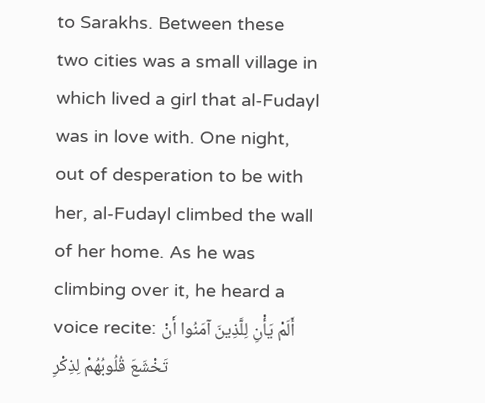to Sarakhs. Between these two cities was a small village in which lived a girl that al-Fudayl was in love with. One night, out of desperation to be with her, al-Fudayl climbed the wall of her home. As he was climbing over it, he heard a voice recite: أَلَمْ يَأْنِ لِلَّذِينَ آمَنُوا أَنْ تَخْشَعَ قُلُوبُهُمْ لِذِكْرِ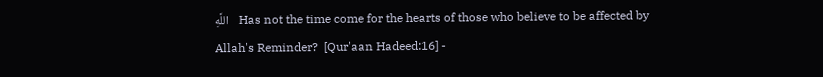اللَّهِ    Has not the time come for the hearts of those who believe to be affected by Allah's Reminder?  [Qur'aan Hadeed:16] -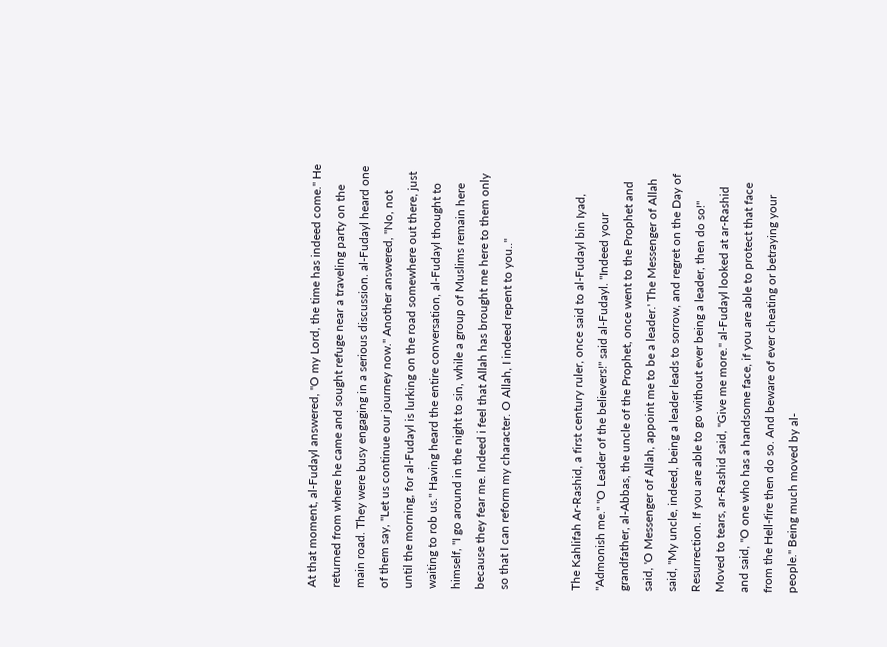At that moment, al-Fudayl answered, "O my Lord, the time has indeed come." He returned from where he came and sought refuge near a traveling party on the main road. They were busy engaging in a serious discussion. al-Fudayl heard one of them say, "Let us continue our journey now." Another answered, "No, not until the morning, for al-Fudayl is lurking on the road somewhere out there, just waiting to rob us." Having heard the entire conversation, al-Fudayl thought to himself, "I go around in the night to sin, while a group of Muslims remain here because they fear me. Indeed i feel that Allah has brought me here to them only so that I can reform my character. O Allah, I indeed repent to you.."


The Kahlifah Ar-Rashid, a first century ruler, once said to al-Fudayl bin Iyad, "Admonish me." "O Leader of the believers!" said al-Fudayl. "Indeed your grandfather, al-Abbas, the uncle of the Prophet, once went to the Prophet and said, 'O Messenger of Allah, appoint me to be a leader.' The Messenger of Allah said, "My uncle, indeed, being a leader leads to sorrow, and regret on the Day of Resurrection. If you are able to go without ever being a leader, then do so!" Moved to tears, ar-Rashid said, "Give me more." al-Fudayl looked at ar-Rashid and said, "O one who has a handsome face, if you are able to protect that face from the Hell-fire then do so. And beware of ever cheating or betraying your people." Being much moved by al-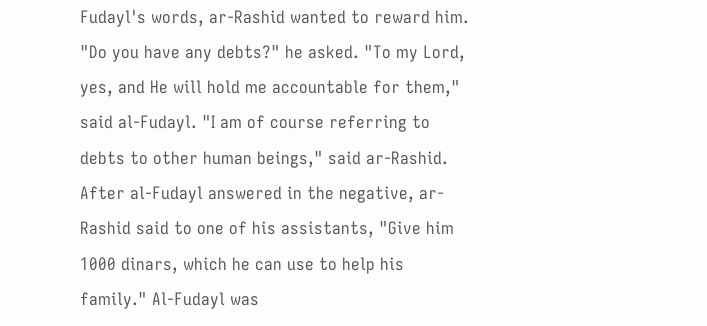Fudayl's words, ar-Rashid wanted to reward him. "Do you have any debts?" he asked. "To my Lord, yes, and He will hold me accountable for them," said al-Fudayl. "I am of course referring to debts to other human beings," said ar-Rashid. After al-Fudayl answered in the negative, ar-Rashid said to one of his assistants, "Give him 1000 dinars, which he can use to help his family." Al-Fudayl was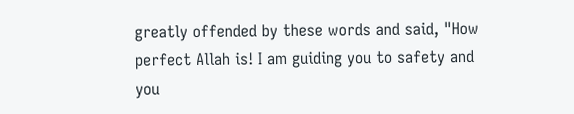greatly offended by these words and said, "How perfect Allah is! I am guiding you to safety and you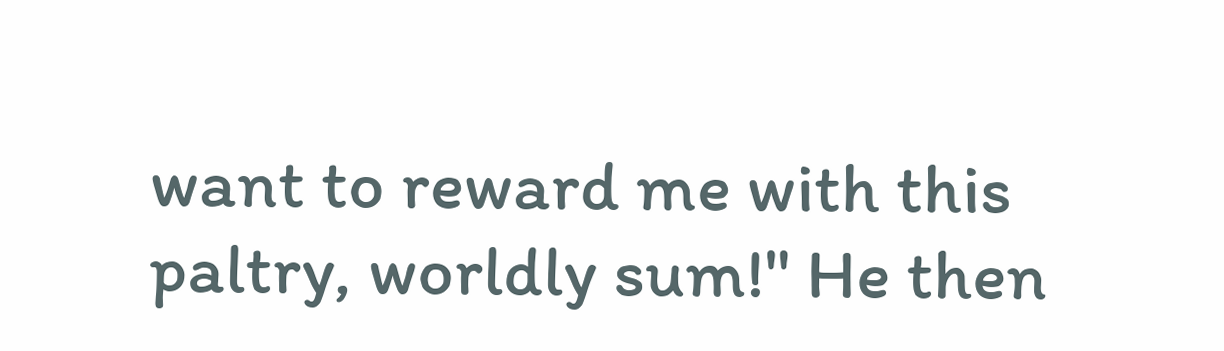want to reward me with this paltry, worldly sum!" He then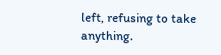left, refusing to take anything.